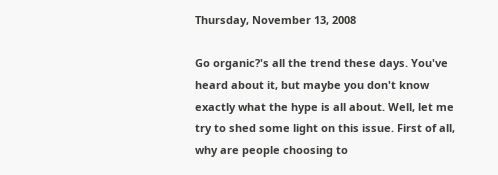Thursday, November 13, 2008

Go organic?'s all the trend these days. You've heard about it, but maybe you don't know exactly what the hype is all about. Well, let me try to shed some light on this issue. First of all, why are people choosing to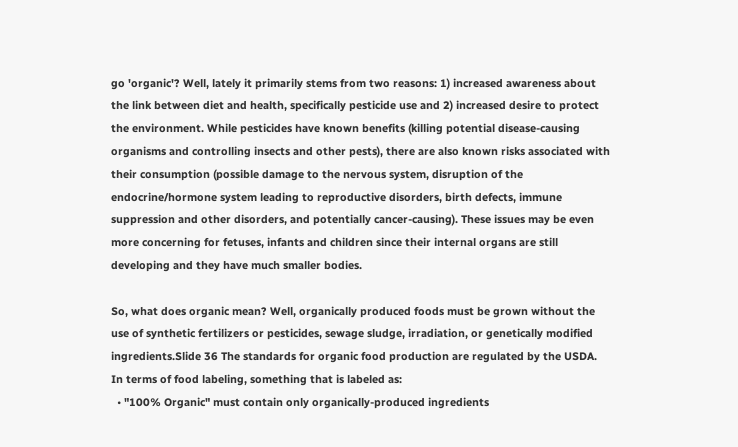go 'organic'? Well, lately it primarily stems from two reasons: 1) increased awareness about the link between diet and health, specifically pesticide use and 2) increased desire to protect the environment. While pesticides have known benefits (killing potential disease-causing organisms and controlling insects and other pests), there are also known risks associated with their consumption (possible damage to the nervous system, disruption of the endocrine/hormone system leading to reproductive disorders, birth defects, immune suppression and other disorders, and potentially cancer-causing). These issues may be even more concerning for fetuses, infants and children since their internal organs are still developing and they have much smaller bodies.

So, what does organic mean? Well, organically produced foods must be grown without the use of synthetic fertilizers or pesticides, sewage sludge, irradiation, or genetically modified ingredients.Slide 36 The standards for organic food production are regulated by the USDA. In terms of food labeling, something that is labeled as:
  • "100% Organic" must contain only organically-produced ingredients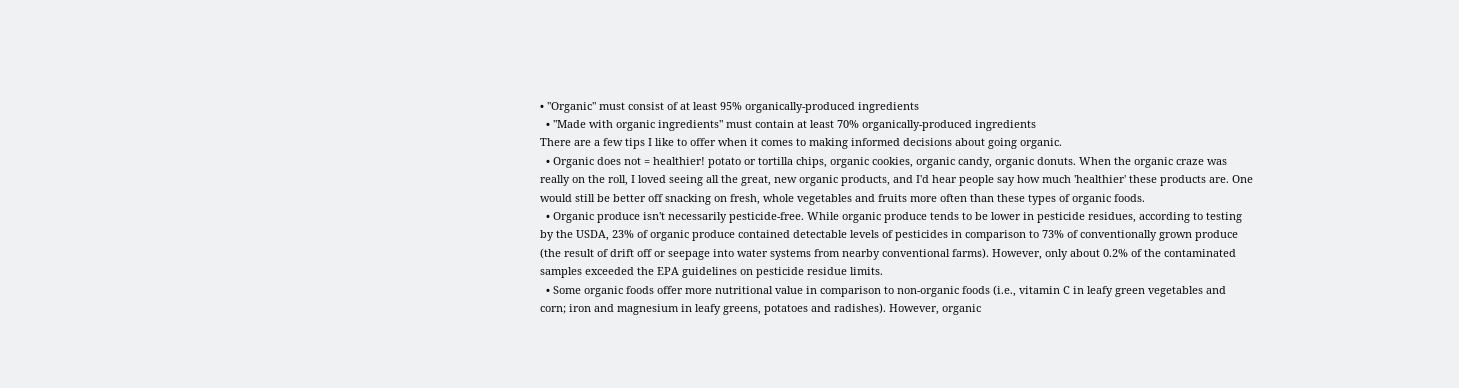• "Organic" must consist of at least 95% organically-produced ingredients
  • "Made with organic ingredients" must contain at least 70% organically-produced ingredients
There are a few tips I like to offer when it comes to making informed decisions about going organic.
  • Organic does not = healthier! potato or tortilla chips, organic cookies, organic candy, organic donuts. When the organic craze was really on the roll, I loved seeing all the great, new organic products, and I'd hear people say how much 'healthier' these products are. One would still be better off snacking on fresh, whole vegetables and fruits more often than these types of organic foods.
  • Organic produce isn't necessarily pesticide-free. While organic produce tends to be lower in pesticide residues, according to testing by the USDA, 23% of organic produce contained detectable levels of pesticides in comparison to 73% of conventionally grown produce (the result of drift off or seepage into water systems from nearby conventional farms). However, only about 0.2% of the contaminated samples exceeded the EPA guidelines on pesticide residue limits.
  • Some organic foods offer more nutritional value in comparison to non-organic foods (i.e., vitamin C in leafy green vegetables and corn; iron and magnesium in leafy greens, potatoes and radishes). However, organic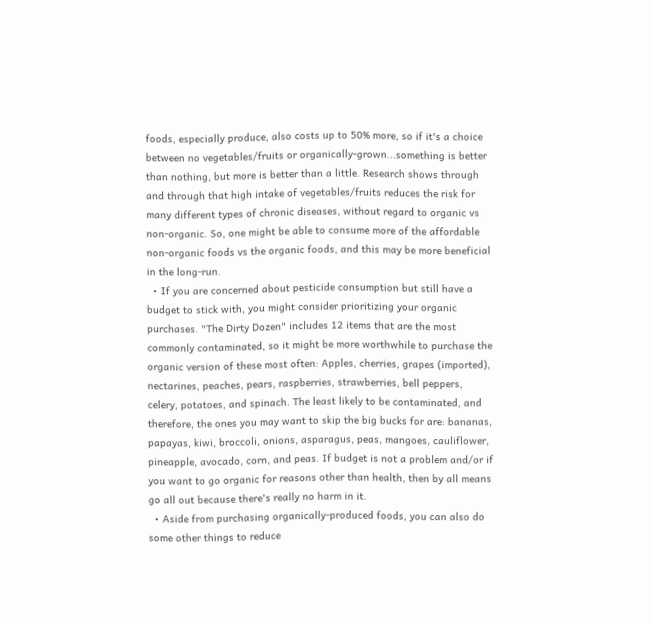foods, especially produce, also costs up to 50% more, so if it's a choice between no vegetables/fruits or organically-grown...something is better than nothing, but more is better than a little. Research shows through and through that high intake of vegetables/fruits reduces the risk for many different types of chronic diseases, without regard to organic vs non-organic. So, one might be able to consume more of the affordable non-organic foods vs the organic foods, and this may be more beneficial in the long-run.
  • If you are concerned about pesticide consumption but still have a budget to stick with, you might consider prioritizing your organic purchases. "The Dirty Dozen" includes 12 items that are the most commonly contaminated, so it might be more worthwhile to purchase the organic version of these most often: Apples, cherries, grapes (imported), nectarines, peaches, pears, raspberries, strawberries, bell peppers, celery, potatoes, and spinach. The least likely to be contaminated, and therefore, the ones you may want to skip the big bucks for are: bananas, papayas, kiwi, broccoli, onions, asparagus, peas, mangoes, cauliflower, pineapple, avocado, corn, and peas. If budget is not a problem and/or if you want to go organic for reasons other than health, then by all means go all out because there's really no harm in it.
  • Aside from purchasing organically-produced foods, you can also do some other things to reduce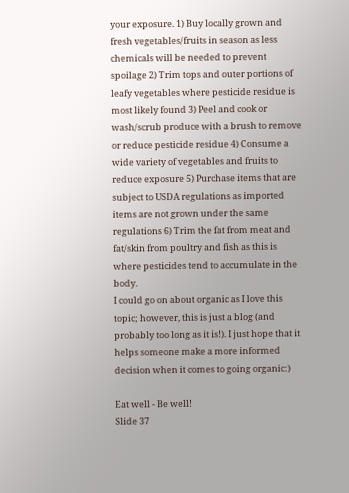your exposure. 1) Buy locally grown and fresh vegetables/fruits in season as less chemicals will be needed to prevent spoilage 2) Trim tops and outer portions of leafy vegetables where pesticide residue is most likely found 3) Peel and cook or wash/scrub produce with a brush to remove or reduce pesticide residue 4) Consume a wide variety of vegetables and fruits to reduce exposure 5) Purchase items that are subject to USDA regulations as imported items are not grown under the same regulations 6) Trim the fat from meat and fat/skin from poultry and fish as this is where pesticides tend to accumulate in the body.
I could go on about organic as I love this topic; however, this is just a blog (and probably too long as it is!). I just hope that it helps someone make a more informed decision when it comes to going organic:)

Eat well - Be well!
Slide 37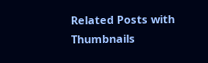Related Posts with Thumbnails